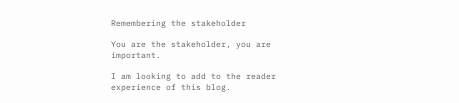Remembering the stakeholder

You are the stakeholder, you are important.

I am looking to add to the reader experience of this blog.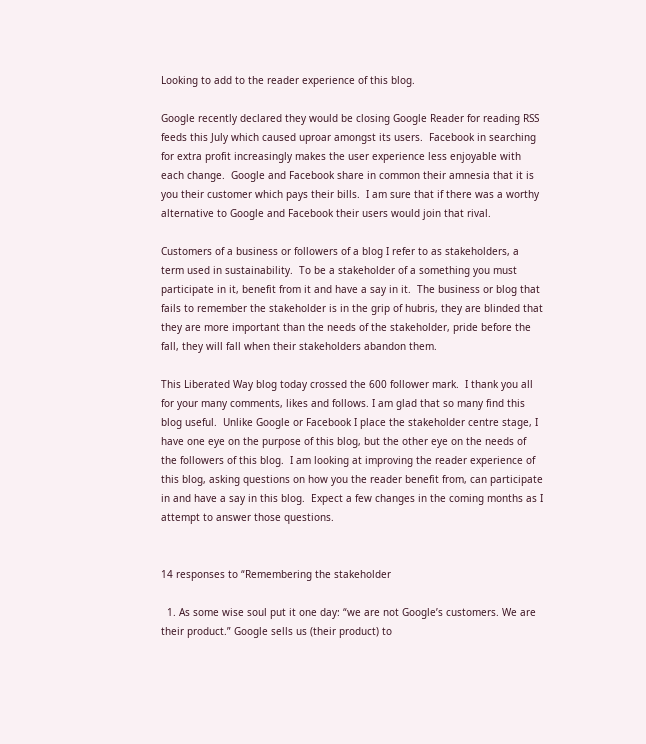Looking to add to the reader experience of this blog.

Google recently declared they would be closing Google Reader for reading RSS feeds this July which caused uproar amongst its users.  Facebook in searching for extra profit increasingly makes the user experience less enjoyable with each change.  Google and Facebook share in common their amnesia that it is you their customer which pays their bills.  I am sure that if there was a worthy alternative to Google and Facebook their users would join that rival.

Customers of a business or followers of a blog I refer to as stakeholders, a term used in sustainability.  To be a stakeholder of a something you must participate in it, benefit from it and have a say in it.  The business or blog that fails to remember the stakeholder is in the grip of hubris, they are blinded that they are more important than the needs of the stakeholder, pride before the fall, they will fall when their stakeholders abandon them.

This Liberated Way blog today crossed the 600 follower mark.  I thank you all for your many comments, likes and follows. I am glad that so many find this blog useful.  Unlike Google or Facebook I place the stakeholder centre stage, I have one eye on the purpose of this blog, but the other eye on the needs of the followers of this blog.  I am looking at improving the reader experience of this blog, asking questions on how you the reader benefit from, can participate in and have a say in this blog.  Expect a few changes in the coming months as I attempt to answer those questions.


14 responses to “Remembering the stakeholder

  1. As some wise soul put it one day: “we are not Google’s customers. We are their product.” Google sells us (their product) to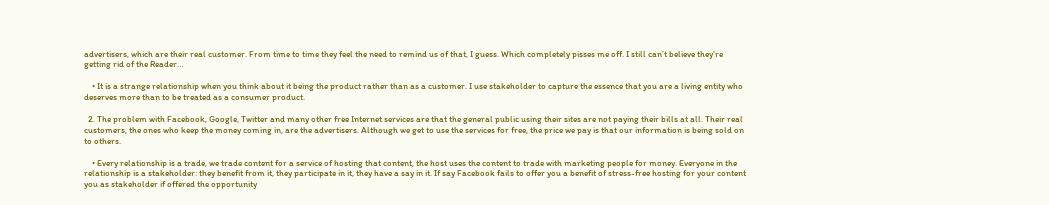advertisers, which are their real customer. From time to time they feel the need to remind us of that, I guess. Which completely pisses me off. I still can’t believe they’re getting rid of the Reader…

    • It is a strange relationship when you think about it being the product rather than as a customer. I use stakeholder to capture the essence that you are a living entity who deserves more than to be treated as a consumer product.

  2. The problem with Facebook, Google, Twitter and many other free Internet services are that the general public using their sites are not paying their bills at all. Their real customers, the ones who keep the money coming in, are the advertisers. Although we get to use the services for free, the price we pay is that our information is being sold on to others.

    • Every relationship is a trade, we trade content for a service of hosting that content, the host uses the content to trade with marketing people for money. Everyone in the relationship is a stakeholder: they benefit from it, they participate in it, they have a say in it. If say Facebook fails to offer you a benefit of stress-free hosting for your content you as stakeholder if offered the opportunity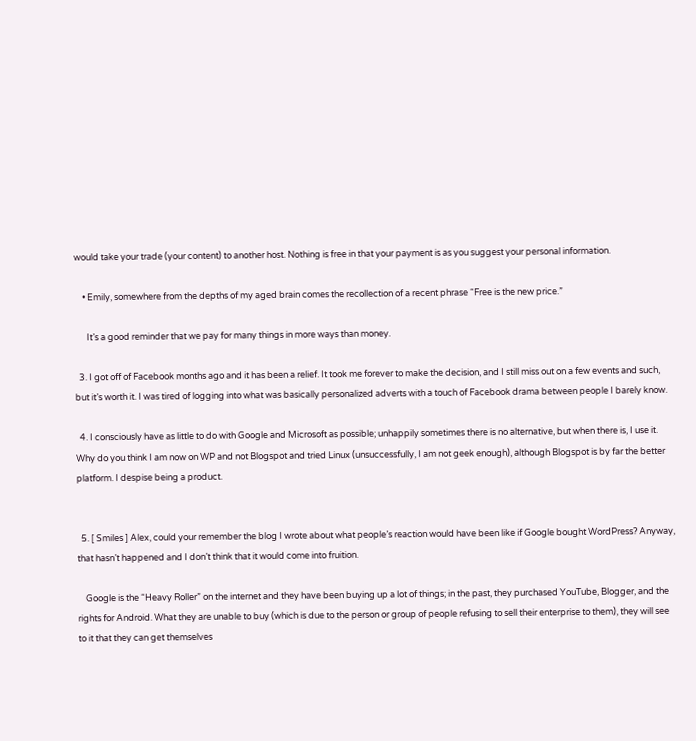would take your trade (your content) to another host. Nothing is free in that your payment is as you suggest your personal information.

    • Emily, somewhere from the depths of my aged brain comes the recollection of a recent phrase “Free is the new price.”

      It’s a good reminder that we pay for many things in more ways than money.

  3. I got off of Facebook months ago and it has been a relief. It took me forever to make the decision, and I still miss out on a few events and such, but it’s worth it. I was tired of logging into what was basically personalized adverts with a touch of Facebook drama between people I barely know.

  4. I consciously have as little to do with Google and Microsoft as possible; unhappily sometimes there is no alternative, but when there is, I use it. Why do you think I am now on WP and not Blogspot and tried Linux (unsuccessfully, I am not geek enough), although Blogspot is by far the better platform. I despise being a product.


  5. [ Smiles ] Alex, could your remember the blog I wrote about what people’s reaction would have been like if Google bought WordPress? Anyway, that hasn’t happened and I don’t think that it would come into fruition.

    Google is the “Heavy Roller” on the internet and they have been buying up a lot of things; in the past, they purchased YouTube, Blogger, and the rights for Android. What they are unable to buy (which is due to the person or group of people refusing to sell their enterprise to them), they will see to it that they can get themselves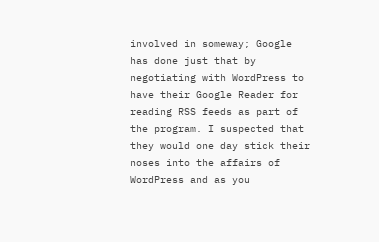involved in someway; Google has done just that by negotiating with WordPress to have their Google Reader for reading RSS feeds as part of the program. I suspected that they would one day stick their noses into the affairs of WordPress and as you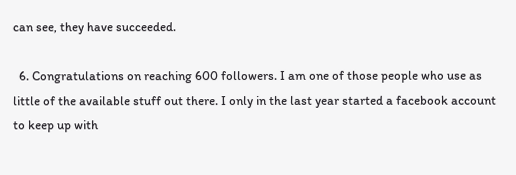can see, they have succeeded.

  6. Congratulations on reaching 600 followers. I am one of those people who use as little of the available stuff out there. I only in the last year started a facebook account to keep up with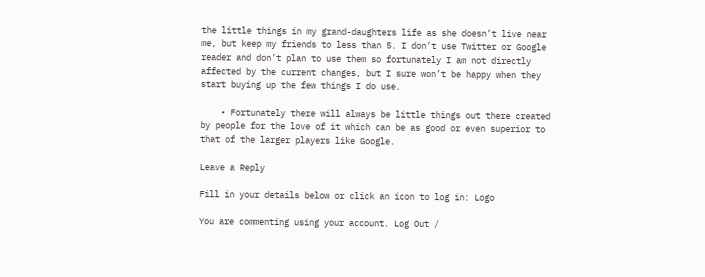the little things in my grand-daughters life as she doesn’t live near me, but keep my friends to less than 5. I don’t use Twitter or Google reader and don’t plan to use them so fortunately I am not directly affected by the current changes, but I sure won’t be happy when they start buying up the few things I do use.

    • Fortunately there will always be little things out there created by people for the love of it which can be as good or even superior to that of the larger players like Google.

Leave a Reply

Fill in your details below or click an icon to log in: Logo

You are commenting using your account. Log Out /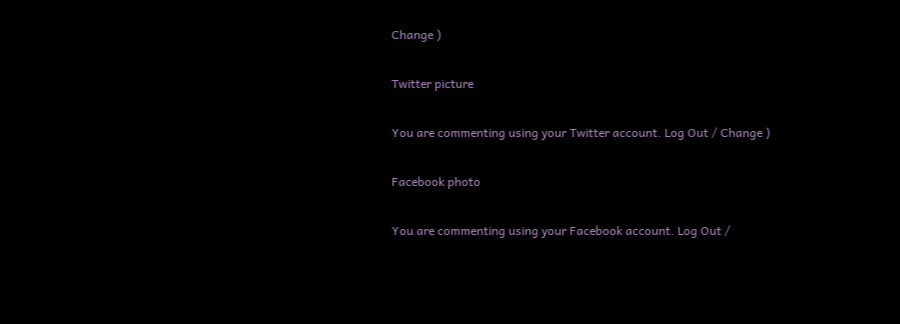Change )

Twitter picture

You are commenting using your Twitter account. Log Out / Change )

Facebook photo

You are commenting using your Facebook account. Log Out /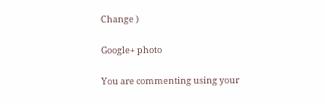Change )

Google+ photo

You are commenting using your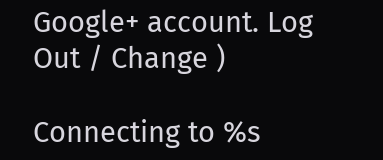Google+ account. Log Out / Change )

Connecting to %s